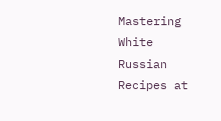Mastering White Russian Recipes at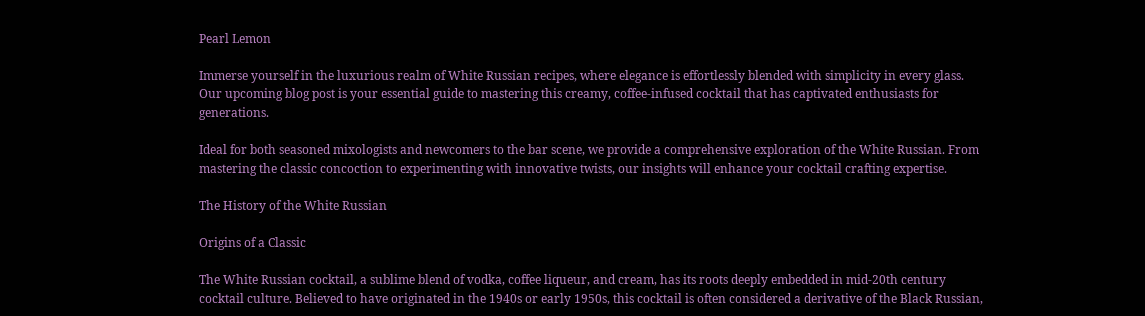Pearl Lemon

Immerse yourself in the luxurious realm of White Russian recipes, where elegance is effortlessly blended with simplicity in every glass. Our upcoming blog post is your essential guide to mastering this creamy, coffee-infused cocktail that has captivated enthusiasts for generations.

Ideal for both seasoned mixologists and newcomers to the bar scene, we provide a comprehensive exploration of the White Russian. From mastering the classic concoction to experimenting with innovative twists, our insights will enhance your cocktail crafting expertise.

The History of the White Russian

Origins of a Classic

The White Russian cocktail, a sublime blend of vodka, coffee liqueur, and cream, has its roots deeply embedded in mid-20th century cocktail culture. Believed to have originated in the 1940s or early 1950s, this cocktail is often considered a derivative of the Black Russian,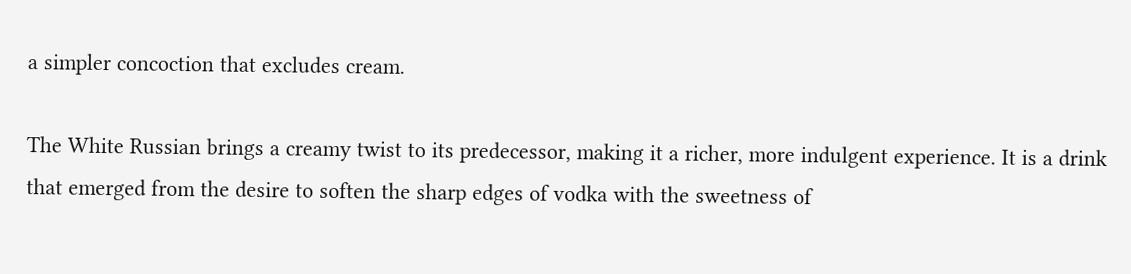a simpler concoction that excludes cream.

The White Russian brings a creamy twist to its predecessor, making it a richer, more indulgent experience. It is a drink that emerged from the desire to soften the sharp edges of vodka with the sweetness of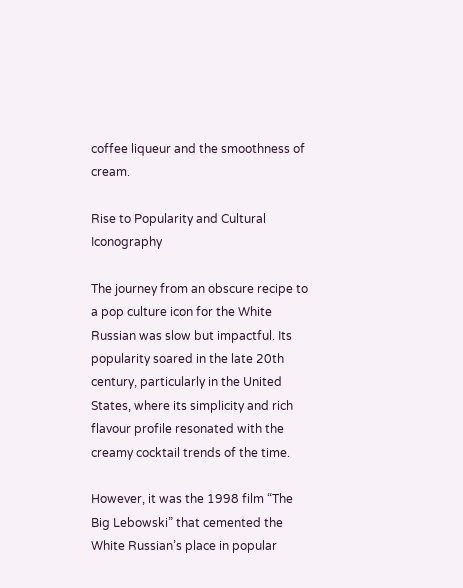coffee liqueur and the smoothness of cream.

Rise to Popularity and Cultural Iconography

The journey from an obscure recipe to a pop culture icon for the White Russian was slow but impactful. Its popularity soared in the late 20th century, particularly in the United States, where its simplicity and rich flavour profile resonated with the creamy cocktail trends of the time.

However, it was the 1998 film “The Big Lebowski” that cemented the White Russian’s place in popular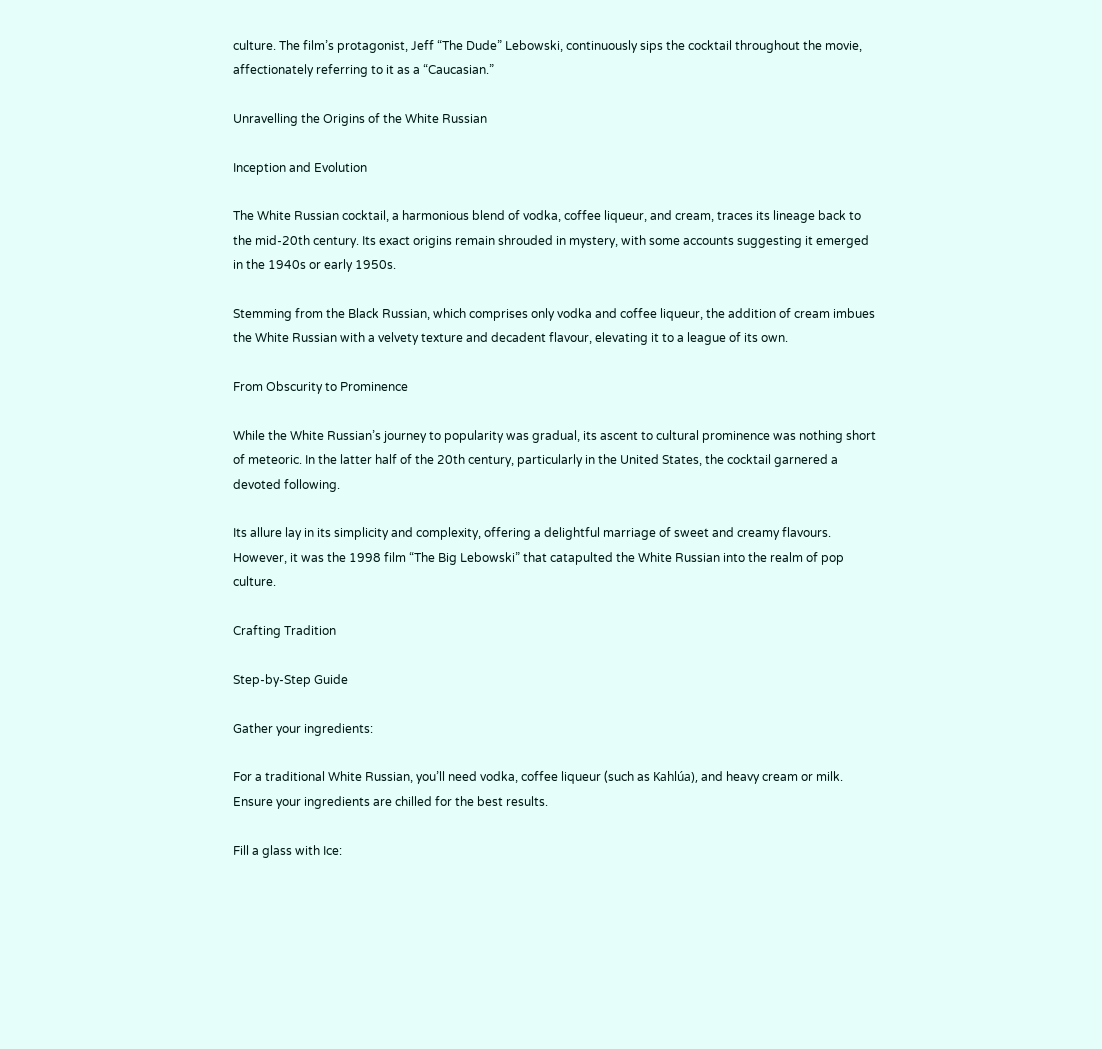culture. The film’s protagonist, Jeff “The Dude” Lebowski, continuously sips the cocktail throughout the movie, affectionately referring to it as a “Caucasian.”

Unravelling the Origins of the White Russian

Inception and Evolution

The White Russian cocktail, a harmonious blend of vodka, coffee liqueur, and cream, traces its lineage back to the mid-20th century. Its exact origins remain shrouded in mystery, with some accounts suggesting it emerged in the 1940s or early 1950s.

Stemming from the Black Russian, which comprises only vodka and coffee liqueur, the addition of cream imbues the White Russian with a velvety texture and decadent flavour, elevating it to a league of its own.

From Obscurity to Prominence

While the White Russian’s journey to popularity was gradual, its ascent to cultural prominence was nothing short of meteoric. In the latter half of the 20th century, particularly in the United States, the cocktail garnered a devoted following.

Its allure lay in its simplicity and complexity, offering a delightful marriage of sweet and creamy flavours. However, it was the 1998 film “The Big Lebowski” that catapulted the White Russian into the realm of pop culture.

Crafting Tradition

Step-by-Step Guide

Gather your ingredients:

For a traditional White Russian, you’ll need vodka, coffee liqueur (such as Kahlúa), and heavy cream or milk. Ensure your ingredients are chilled for the best results.

Fill a glass with Ice: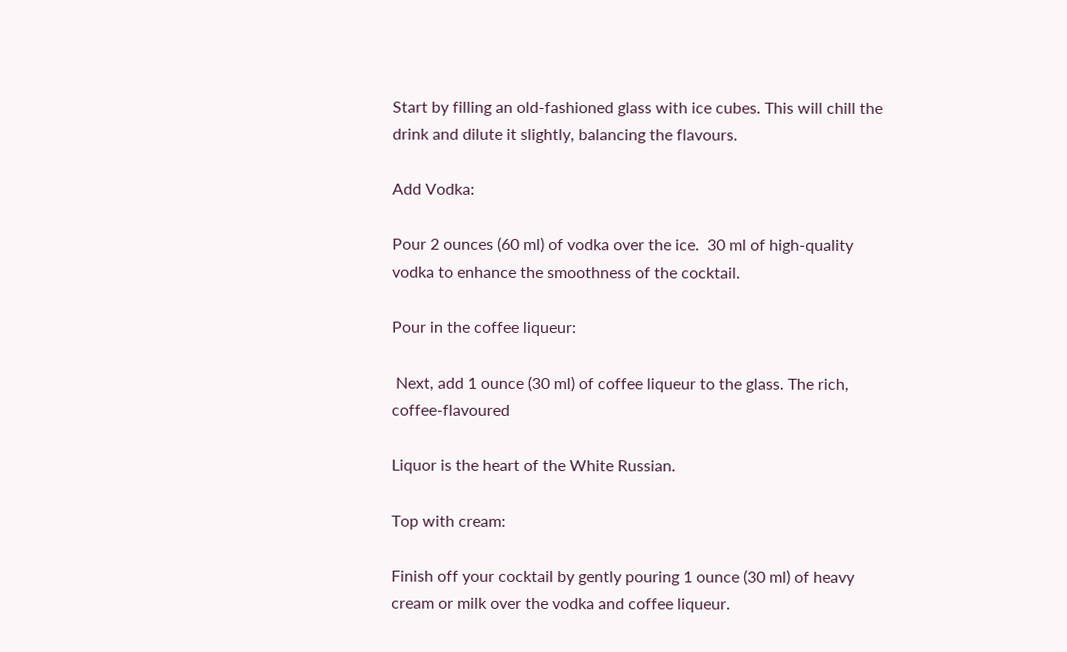Start by filling an old-fashioned glass with ice cubes. This will chill the drink and dilute it slightly, balancing the flavours.

Add Vodka:

Pour 2 ounces (60 ml) of vodka over the ice.  30 ml of high-quality vodka to enhance the smoothness of the cocktail.

Pour in the coffee liqueur:

 Next, add 1 ounce (30 ml) of coffee liqueur to the glass. The rich, coffee-flavoured

Liquor is the heart of the White Russian.

Top with cream:

Finish off your cocktail by gently pouring 1 ounce (30 ml) of heavy cream or milk over the vodka and coffee liqueur.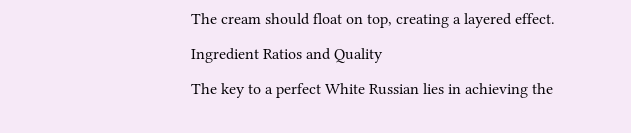The cream should float on top, creating a layered effect.

Ingredient Ratios and Quality

The key to a perfect White Russian lies in achieving the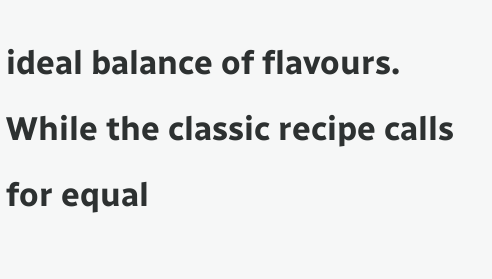ideal balance of flavours. While the classic recipe calls for equal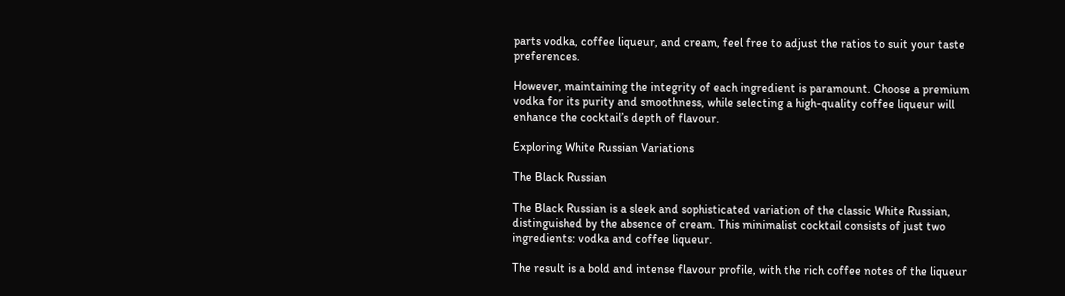parts vodka, coffee liqueur, and cream, feel free to adjust the ratios to suit your taste preferences.

However, maintaining the integrity of each ingredient is paramount. Choose a premium vodka for its purity and smoothness, while selecting a high-quality coffee liqueur will enhance the cocktail’s depth of flavour.

Exploring White Russian Variations

The Black Russian

The Black Russian is a sleek and sophisticated variation of the classic White Russian, distinguished by the absence of cream. This minimalist cocktail consists of just two ingredients: vodka and coffee liqueur.

The result is a bold and intense flavour profile, with the rich coffee notes of the liqueur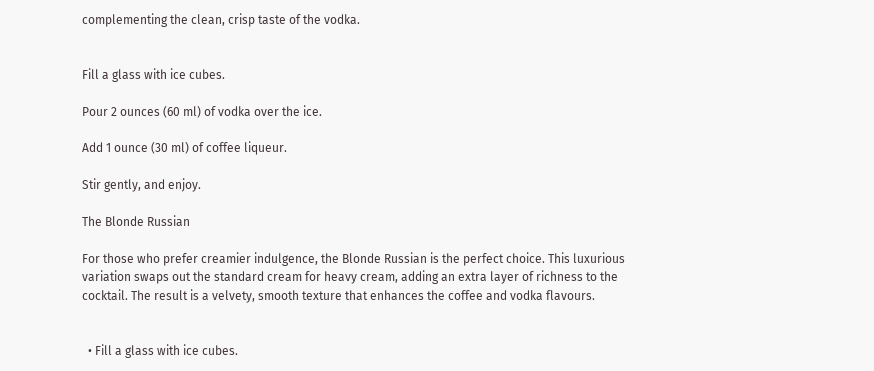complementing the clean, crisp taste of the vodka.


Fill a glass with ice cubes.

Pour 2 ounces (60 ml) of vodka over the ice.

Add 1 ounce (30 ml) of coffee liqueur.

Stir gently, and enjoy.

The Blonde Russian

For those who prefer creamier indulgence, the Blonde Russian is the perfect choice. This luxurious variation swaps out the standard cream for heavy cream, adding an extra layer of richness to the cocktail. The result is a velvety, smooth texture that enhances the coffee and vodka flavours.


  • Fill a glass with ice cubes.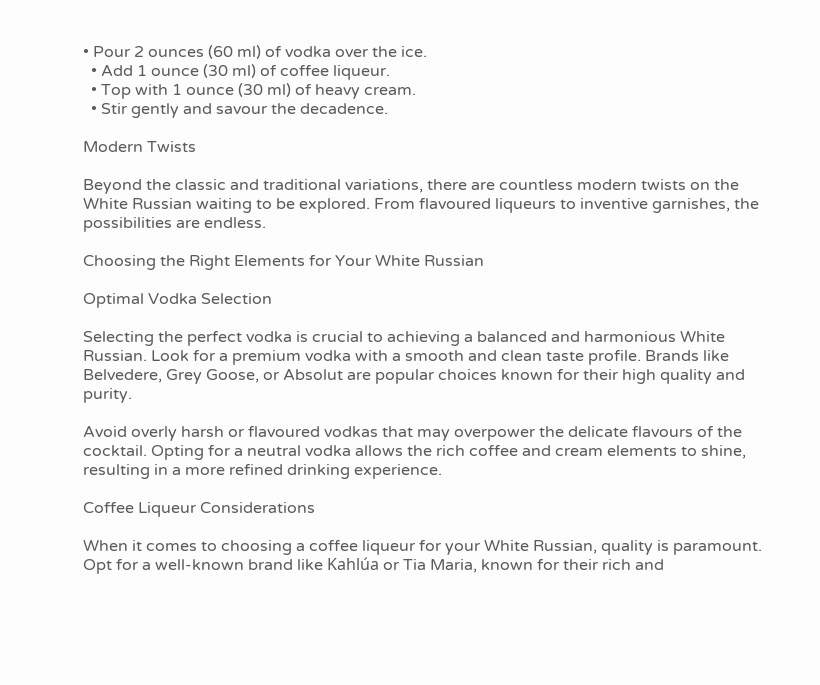• Pour 2 ounces (60 ml) of vodka over the ice.
  • Add 1 ounce (30 ml) of coffee liqueur.
  • Top with 1 ounce (30 ml) of heavy cream.
  • Stir gently and savour the decadence.

Modern Twists

Beyond the classic and traditional variations, there are countless modern twists on the White Russian waiting to be explored. From flavoured liqueurs to inventive garnishes, the possibilities are endless.

Choosing the Right Elements for Your White Russian

Optimal Vodka Selection

Selecting the perfect vodka is crucial to achieving a balanced and harmonious White Russian. Look for a premium vodka with a smooth and clean taste profile. Brands like Belvedere, Grey Goose, or Absolut are popular choices known for their high quality and purity.

Avoid overly harsh or flavoured vodkas that may overpower the delicate flavours of the cocktail. Opting for a neutral vodka allows the rich coffee and cream elements to shine, resulting in a more refined drinking experience.

Coffee Liqueur Considerations

When it comes to choosing a coffee liqueur for your White Russian, quality is paramount. Opt for a well-known brand like Kahlúa or Tia Maria, known for their rich and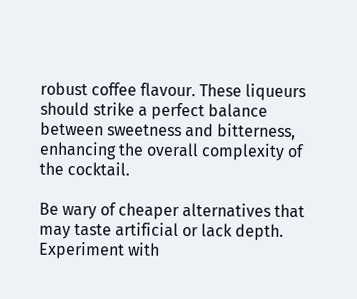robust coffee flavour. These liqueurs should strike a perfect balance between sweetness and bitterness, enhancing the overall complexity of the cocktail.

Be wary of cheaper alternatives that may taste artificial or lack depth. Experiment with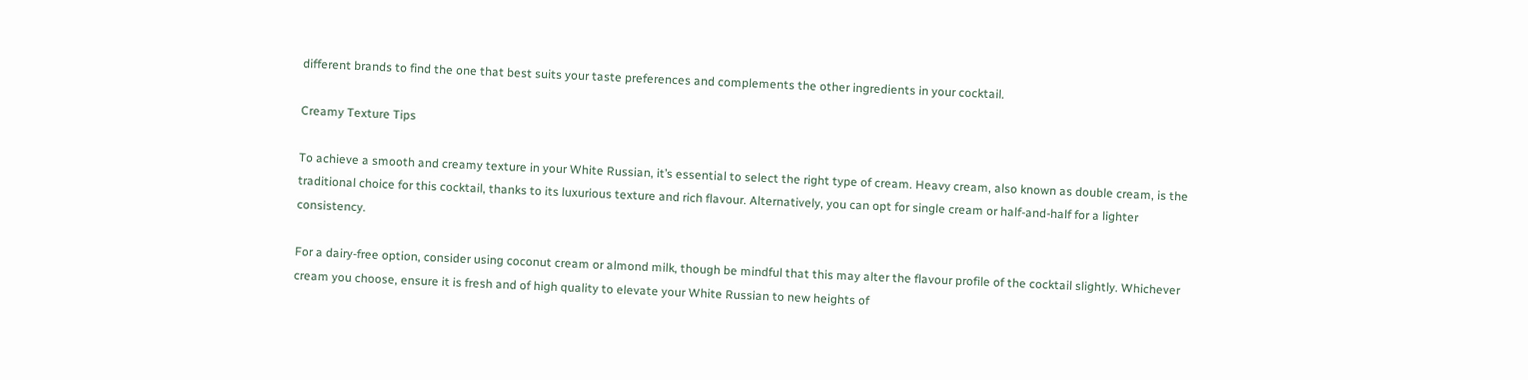different brands to find the one that best suits your taste preferences and complements the other ingredients in your cocktail.

Creamy Texture Tips

To achieve a smooth and creamy texture in your White Russian, it’s essential to select the right type of cream. Heavy cream, also known as double cream, is the traditional choice for this cocktail, thanks to its luxurious texture and rich flavour. Alternatively, you can opt for single cream or half-and-half for a lighter consistency.

For a dairy-free option, consider using coconut cream or almond milk, though be mindful that this may alter the flavour profile of the cocktail slightly. Whichever cream you choose, ensure it is fresh and of high quality to elevate your White Russian to new heights of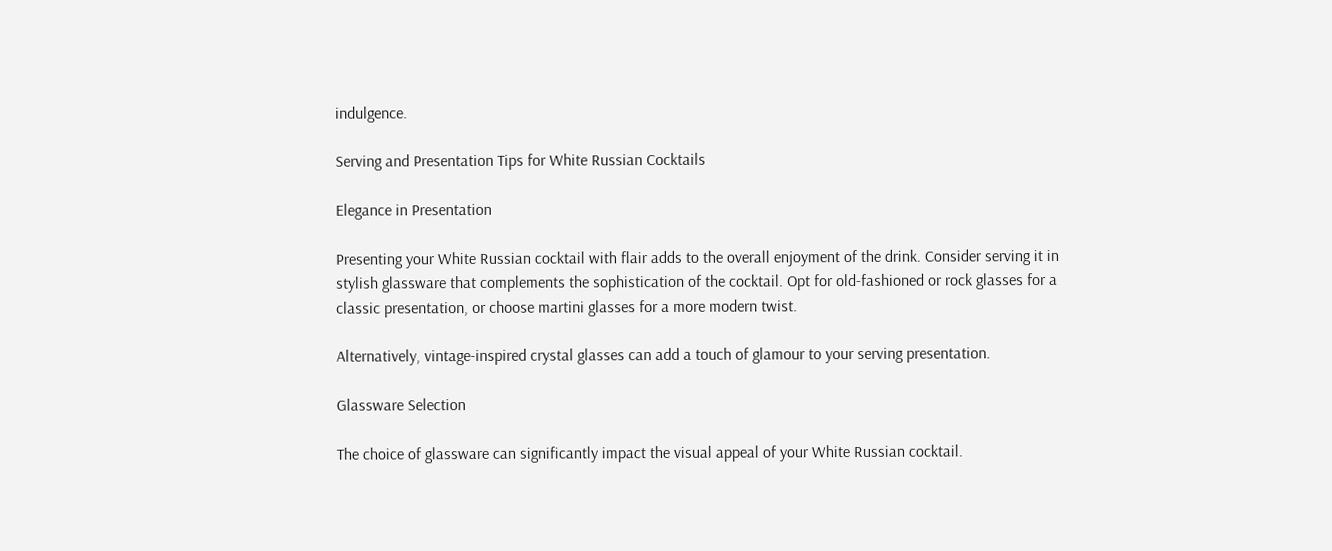indulgence.

Serving and Presentation Tips for White Russian Cocktails

Elegance in Presentation

Presenting your White Russian cocktail with flair adds to the overall enjoyment of the drink. Consider serving it in stylish glassware that complements the sophistication of the cocktail. Opt for old-fashioned or rock glasses for a classic presentation, or choose martini glasses for a more modern twist.

Alternatively, vintage-inspired crystal glasses can add a touch of glamour to your serving presentation.

Glassware Selection

The choice of glassware can significantly impact the visual appeal of your White Russian cocktail.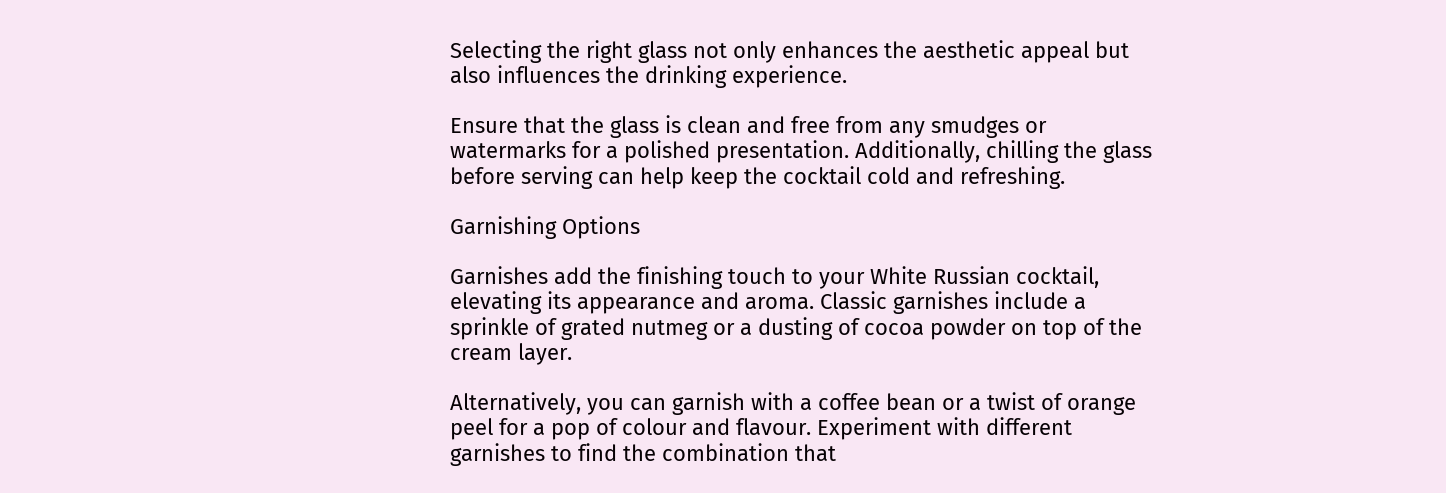Selecting the right glass not only enhances the aesthetic appeal but also influences the drinking experience.

Ensure that the glass is clean and free from any smudges or watermarks for a polished presentation. Additionally, chilling the glass before serving can help keep the cocktail cold and refreshing.

Garnishing Options

Garnishes add the finishing touch to your White Russian cocktail, elevating its appearance and aroma. Classic garnishes include a sprinkle of grated nutmeg or a dusting of cocoa powder on top of the cream layer.

Alternatively, you can garnish with a coffee bean or a twist of orange peel for a pop of colour and flavour. Experiment with different garnishes to find the combination that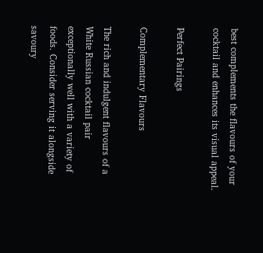best complements the flavours of your cocktail and enhances its visual appeal.

Perfect Pairings

Complementary Flavours

The rich and indulgent flavours of a White Russian cocktail pair exceptionally well with a variety of foods. Consider serving it alongside savoury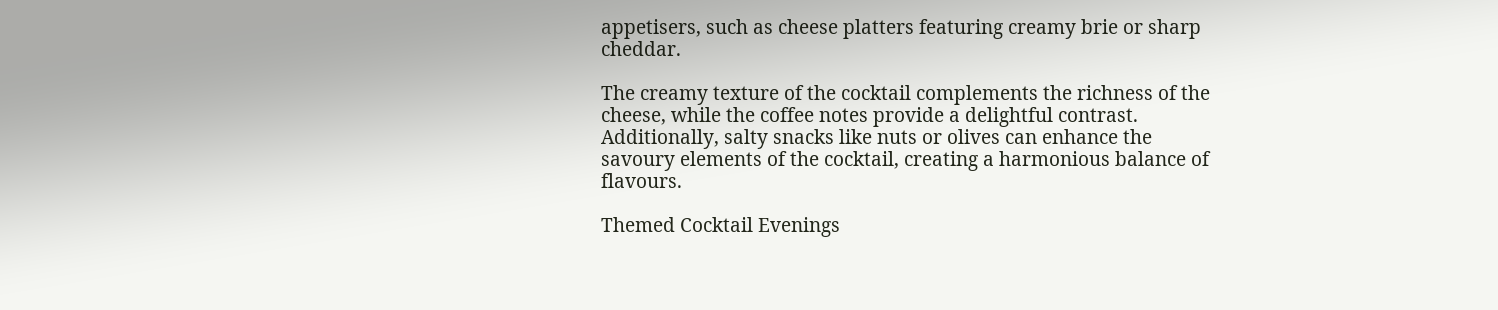appetisers, such as cheese platters featuring creamy brie or sharp cheddar.

The creamy texture of the cocktail complements the richness of the cheese, while the coffee notes provide a delightful contrast. Additionally, salty snacks like nuts or olives can enhance the savoury elements of the cocktail, creating a harmonious balance of flavours.

Themed Cocktail Evenings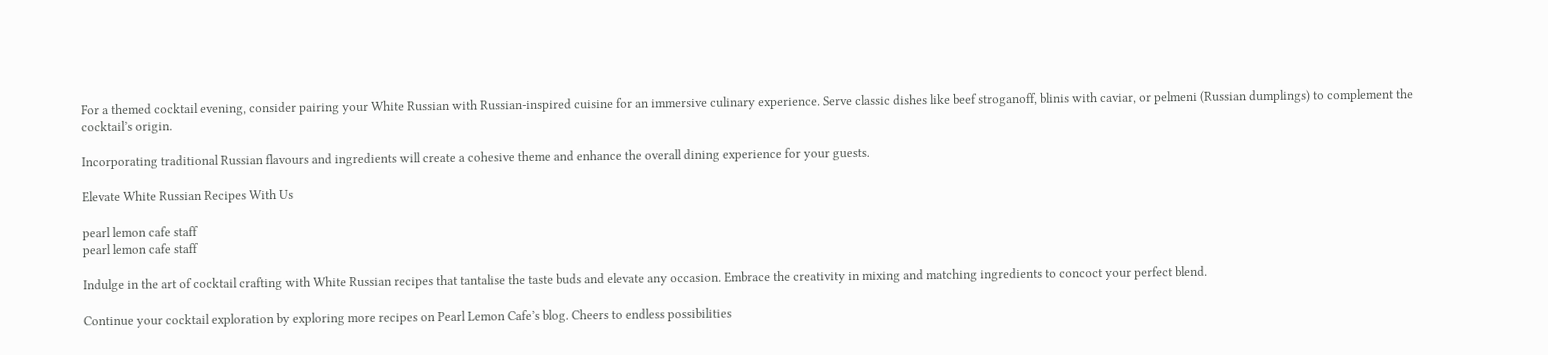For a themed cocktail evening, consider pairing your White Russian with Russian-inspired cuisine for an immersive culinary experience. Serve classic dishes like beef stroganoff, blinis with caviar, or pelmeni (Russian dumplings) to complement the cocktail’s origin.

Incorporating traditional Russian flavours and ingredients will create a cohesive theme and enhance the overall dining experience for your guests.

Elevate White Russian Recipes With Us

pearl lemon cafe staff
pearl lemon cafe staff

Indulge in the art of cocktail crafting with White Russian recipes that tantalise the taste buds and elevate any occasion. Embrace the creativity in mixing and matching ingredients to concoct your perfect blend.

Continue your cocktail exploration by exploring more recipes on Pearl Lemon Cafe’s blog. Cheers to endless possibilities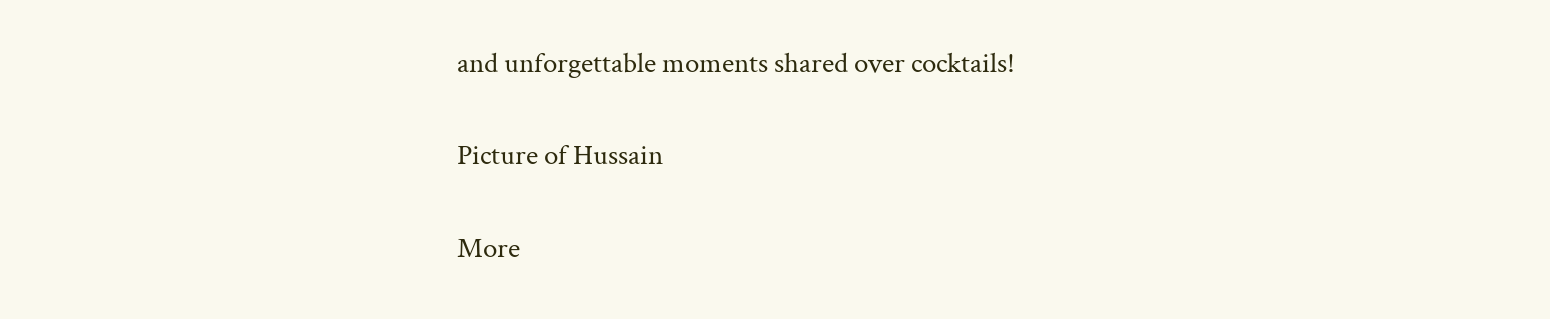and unforgettable moments shared over cocktails!

Picture of Hussain

More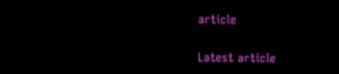article

Latest article